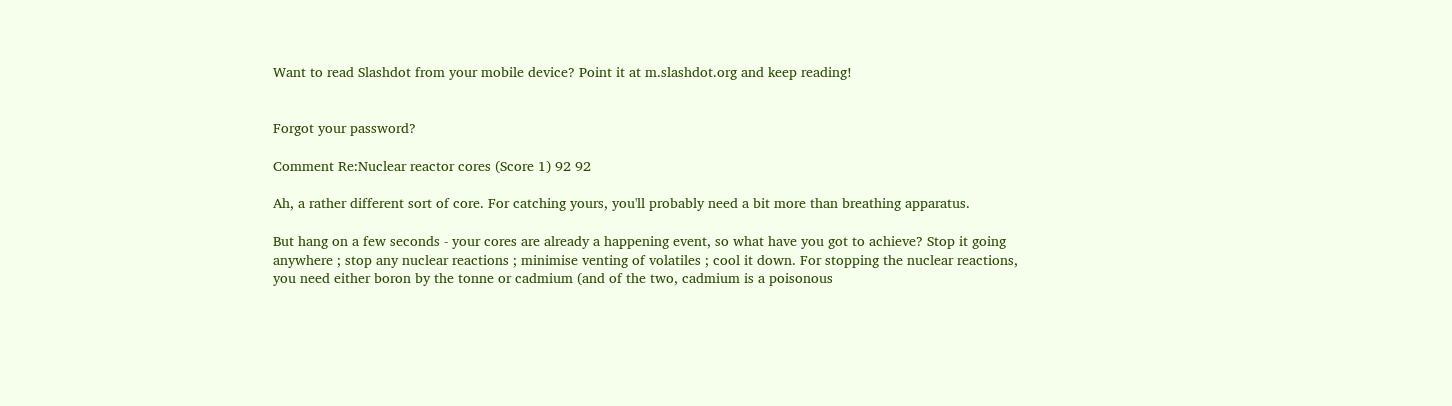Want to read Slashdot from your mobile device? Point it at m.slashdot.org and keep reading!


Forgot your password?

Comment Re:Nuclear reactor cores (Score 1) 92 92

Ah, a rather different sort of core. For catching yours, you'll probably need a bit more than breathing apparatus.

But hang on a few seconds - your cores are already a happening event, so what have you got to achieve? Stop it going anywhere ; stop any nuclear reactions ; minimise venting of volatiles ; cool it down. For stopping the nuclear reactions, you need either boron by the tonne or cadmium (and of the two, cadmium is a poisonous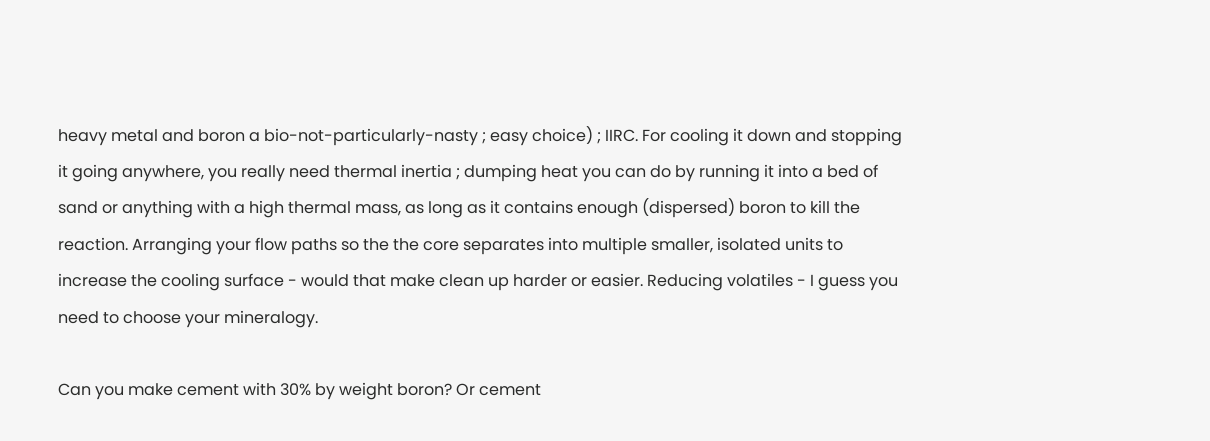heavy metal and boron a bio-not-particularly-nasty ; easy choice) ; IIRC. For cooling it down and stopping it going anywhere, you really need thermal inertia ; dumping heat you can do by running it into a bed of sand or anything with a high thermal mass, as long as it contains enough (dispersed) boron to kill the reaction. Arranging your flow paths so the the core separates into multiple smaller, isolated units to increase the cooling surface - would that make clean up harder or easier. Reducing volatiles - I guess you need to choose your mineralogy.

Can you make cement with 30% by weight boron? Or cement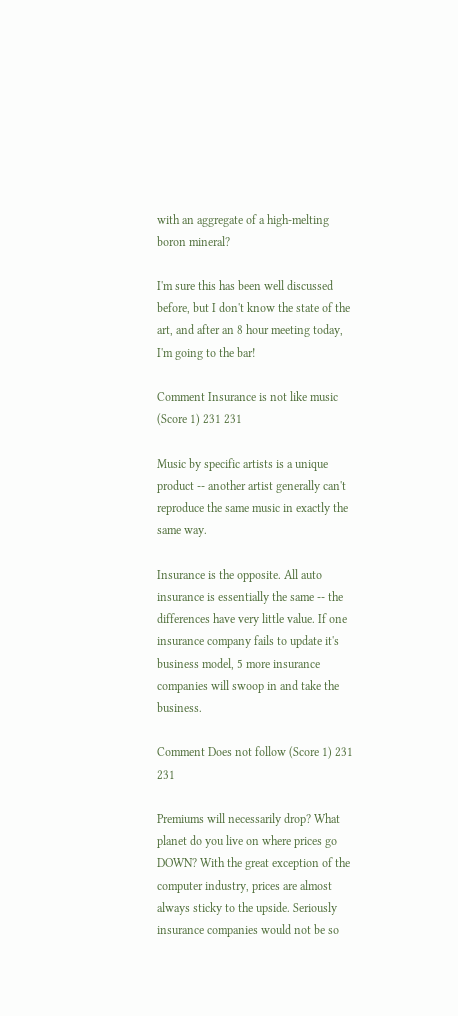with an aggregate of a high-melting boron mineral?

I'm sure this has been well discussed before, but I don't know the state of the art, and after an 8 hour meeting today, I'm going to the bar!

Comment Insurance is not like music (Score 1) 231 231

Music by specific artists is a unique product -- another artist generally can't reproduce the same music in exactly the same way.

Insurance is the opposite. All auto insurance is essentially the same -- the differences have very little value. If one insurance company fails to update it's business model, 5 more insurance companies will swoop in and take the business.

Comment Does not follow (Score 1) 231 231

Premiums will necessarily drop? What planet do you live on where prices go DOWN? With the great exception of the computer industry, prices are almost always sticky to the upside. Seriously insurance companies would not be so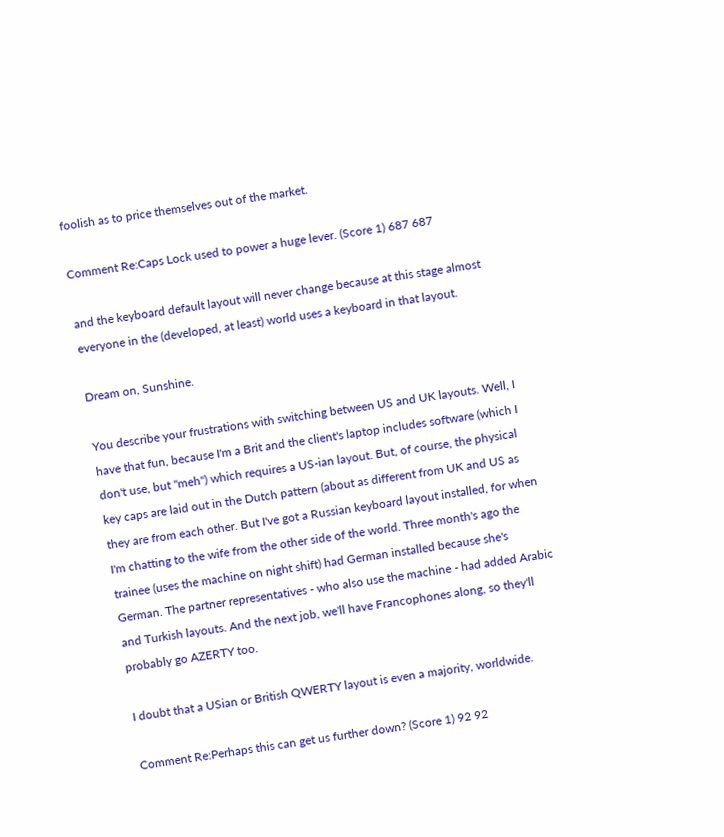foolish as to price themselves out of the market.

Comment Re:Caps Lock used to power a huge lever. (Score 1) 687 687

and the keyboard default layout will never change because at this stage almost everyone in the (developed, at least) world uses a keyboard in that layout.

Dream on, Sunshine.

You describe your frustrations with switching between US and UK layouts. Well, I have that fun, because I'm a Brit and the client's laptop includes software (which I don't use, but "meh") which requires a US-ian layout. But, of course, the physical key caps are laid out in the Dutch pattern (about as different from UK and US as they are from each other. But I've got a Russian keyboard layout installed, for when I'm chatting to the wife from the other side of the world. Three month's ago the trainee (uses the machine on night shift) had German installed because she's German. The partner representatives - who also use the machine - had added Arabic and Turkish layouts. And the next job, we'll have Francophones along, so they'll probably go AZERTY too.

I doubt that a USian or British QWERTY layout is even a majority, worldwide.

Comment Re:Perhaps this can get us further down? (Score 1) 92 92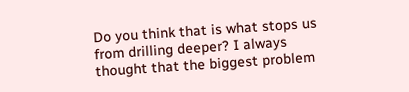Do you think that is what stops us from drilling deeper? I always thought that the biggest problem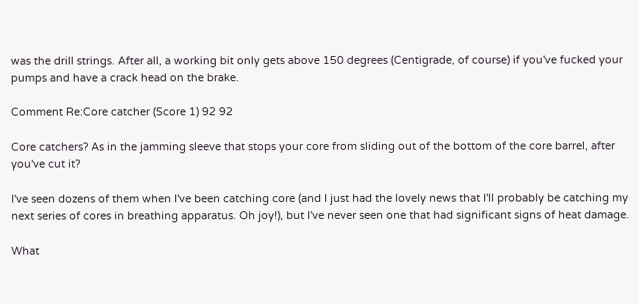was the drill strings. After all, a working bit only gets above 150 degrees (Centigrade, of course) if you've fucked your pumps and have a crack head on the brake.

Comment Re:Core catcher (Score 1) 92 92

Core catchers? As in the jamming sleeve that stops your core from sliding out of the bottom of the core barrel, after you've cut it?

I've seen dozens of them when I've been catching core (and I just had the lovely news that I'll probably be catching my next series of cores in breathing apparatus. Oh joy!), but I've never seen one that had significant signs of heat damage.

What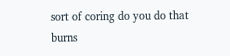sort of coring do you do that burns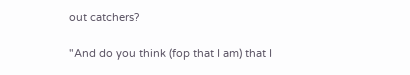out catchers?

"And do you think (fop that I am) that I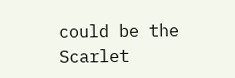could be the Scarlet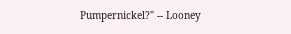Pumpernickel?" -- Looney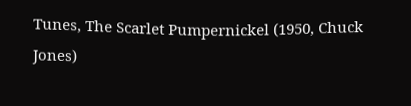Tunes, The Scarlet Pumpernickel (1950, Chuck Jones)